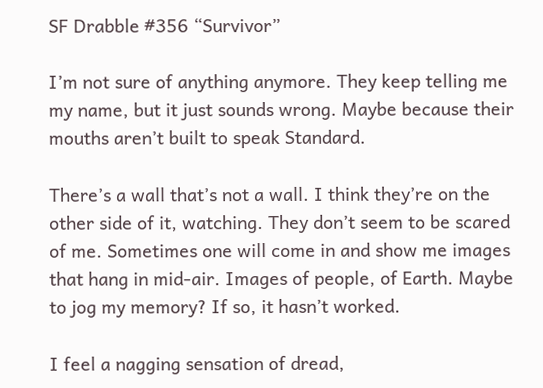SF Drabble #356 “Survivor”

I’m not sure of anything anymore. They keep telling me my name, but it just sounds wrong. Maybe because their mouths aren’t built to speak Standard.

There’s a wall that’s not a wall. I think they’re on the other side of it, watching. They don’t seem to be scared of me. Sometimes one will come in and show me images that hang in mid-air. Images of people, of Earth. Maybe to jog my memory? If so, it hasn’t worked.

I feel a nagging sensation of dread,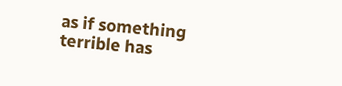as if something terrible has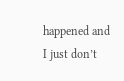happened and I just don’t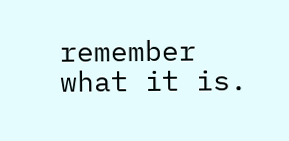remember what it is.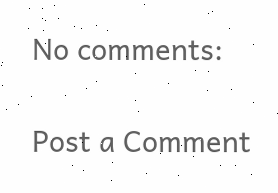No comments:

Post a Comment